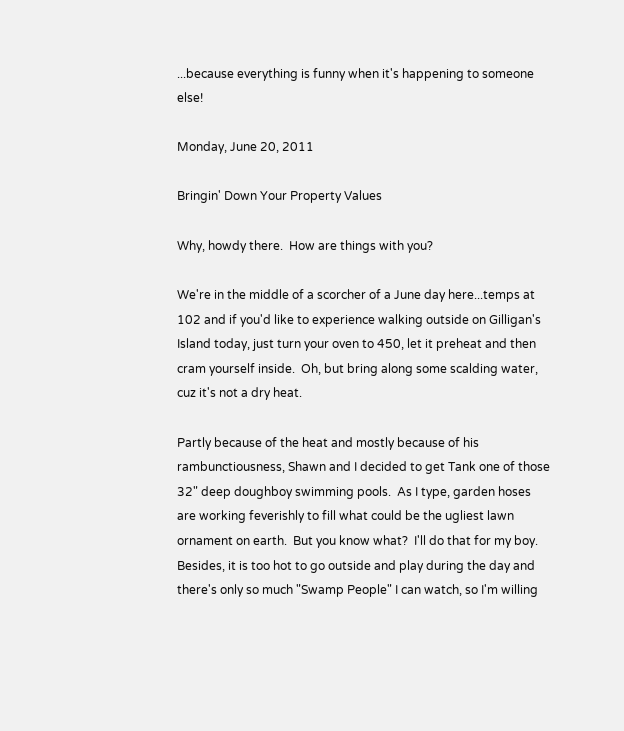...because everything is funny when it's happening to someone else!

Monday, June 20, 2011

Bringin' Down Your Property Values

Why, howdy there.  How are things with you?

We're in the middle of a scorcher of a June day here...temps at 102 and if you'd like to experience walking outside on Gilligan's Island today, just turn your oven to 450, let it preheat and then cram yourself inside.  Oh, but bring along some scalding water, cuz it's not a dry heat.

Partly because of the heat and mostly because of his rambunctiousness, Shawn and I decided to get Tank one of those 32" deep doughboy swimming pools.  As I type, garden hoses are working feverishly to fill what could be the ugliest lawn ornament on earth.  But you know what?  I'll do that for my boy.  Besides, it is too hot to go outside and play during the day and there's only so much "Swamp People" I can watch, so I'm willing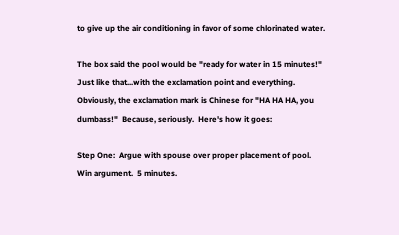to give up the air conditioning in favor of some chlorinated water.

The box said the pool would be "ready for water in 15 minutes!"  Just like that...with the exclamation point and everything.  Obviously, the exclamation mark is Chinese for "HA HA HA, you dumbass!"  Because, seriously.  Here's how it goes:

Step One:  Argue with spouse over proper placement of pool.  Win argument.  5 minutes.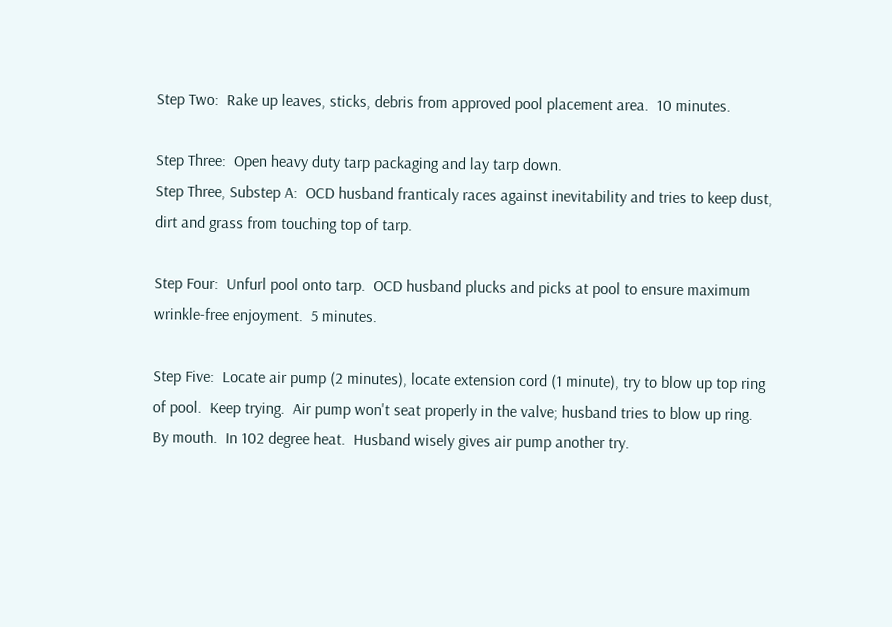Step Two:  Rake up leaves, sticks, debris from approved pool placement area.  10 minutes.

Step Three:  Open heavy duty tarp packaging and lay tarp down.
Step Three, Substep A:  OCD husband franticaly races against inevitability and tries to keep dust, dirt and grass from touching top of tarp.

Step Four:  Unfurl pool onto tarp.  OCD husband plucks and picks at pool to ensure maximum wrinkle-free enjoyment.  5 minutes.

Step Five:  Locate air pump (2 minutes), locate extension cord (1 minute), try to blow up top ring of pool.  Keep trying.  Air pump won't seat properly in the valve; husband tries to blow up ring.  By mouth.  In 102 degree heat.  Husband wisely gives air pump another try.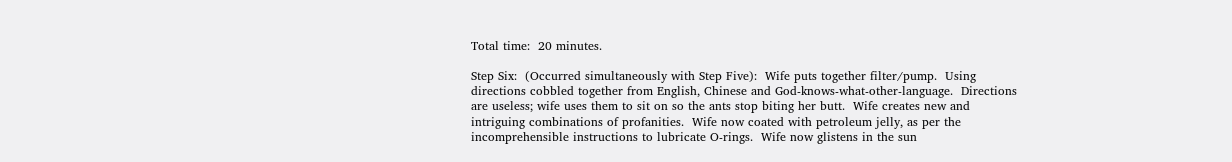Total time:  20 minutes.

Step Six:  (Occurred simultaneously with Step Five):  Wife puts together filter/pump.  Using directions cobbled together from English, Chinese and God-knows-what-other-language.  Directions are useless; wife uses them to sit on so the ants stop biting her butt.  Wife creates new and intriguing combinations of profanities.  Wife now coated with petroleum jelly, as per the incomprehensible instructions to lubricate O-rings.  Wife now glistens in the sun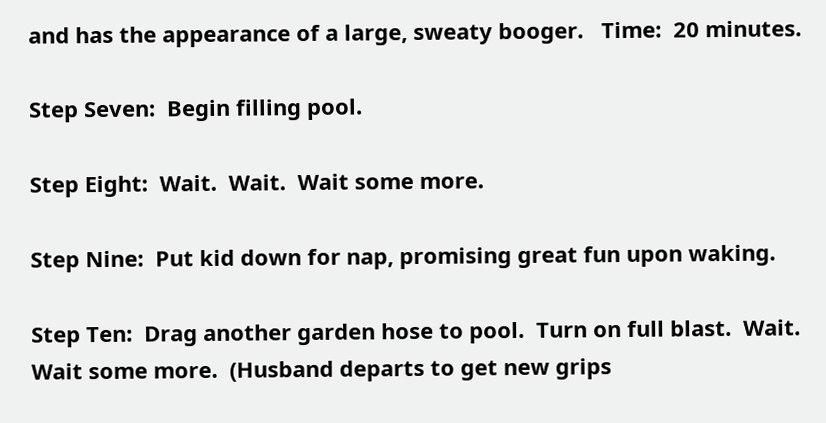and has the appearance of a large, sweaty booger.   Time:  20 minutes.

Step Seven:  Begin filling pool.

Step Eight:  Wait.  Wait.  Wait some more.

Step Nine:  Put kid down for nap, promising great fun upon waking.

Step Ten:  Drag another garden hose to pool.  Turn on full blast.  Wait.  Wait some more.  (Husband departs to get new grips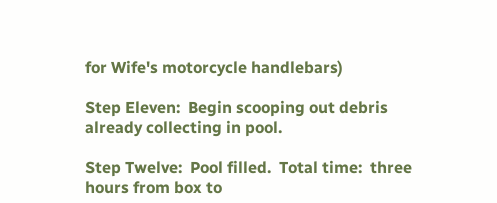for Wife's motorcycle handlebars)

Step Eleven:  Begin scooping out debris already collecting in pool.

Step Twelve:  Pool filled.  Total time:  three hours from box to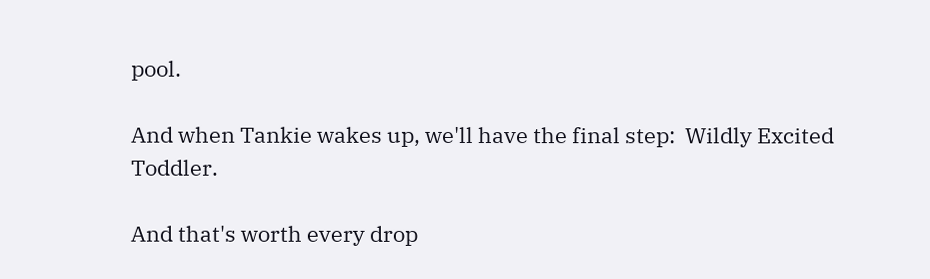pool.

And when Tankie wakes up, we'll have the final step:  Wildly Excited Toddler.

And that's worth every drop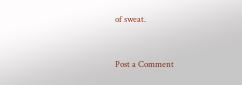of sweat.


Post a Comment